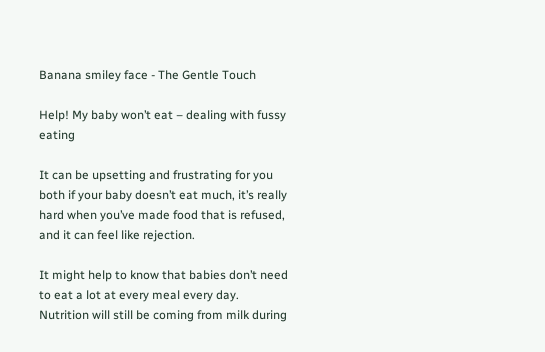Banana smiley face - The Gentle Touch

Help! My baby won’t eat – dealing with fussy eating

It can be upsetting and frustrating for you both if your baby doesn’t eat much, it’s really hard when you’ve made food that is refused, and it can feel like rejection.

It might help to know that babies don’t need to eat a lot at every meal every day. Nutrition will still be coming from milk during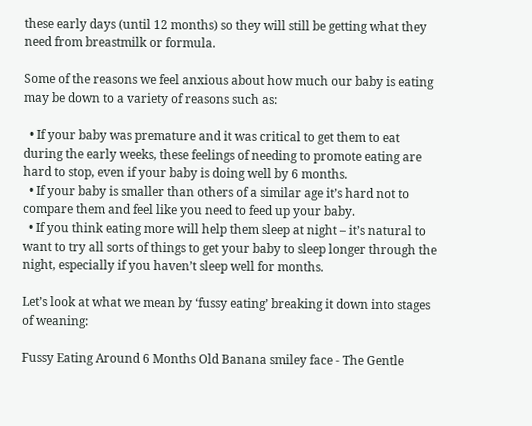these early days (until 12 months) so they will still be getting what they need from breastmilk or formula.

Some of the reasons we feel anxious about how much our baby is eating may be down to a variety of reasons such as:

  • If your baby was premature and it was critical to get them to eat during the early weeks, these feelings of needing to promote eating are hard to stop, even if your baby is doing well by 6 months.
  • If your baby is smaller than others of a similar age it’s hard not to compare them and feel like you need to feed up your baby.
  • If you think eating more will help them sleep at night – it’s natural to want to try all sorts of things to get your baby to sleep longer through the night, especially if you haven’t sleep well for months.

Let’s look at what we mean by ‘fussy eating’ breaking it down into stages of weaning:

Fussy Eating Around 6 Months Old Banana smiley face - The Gentle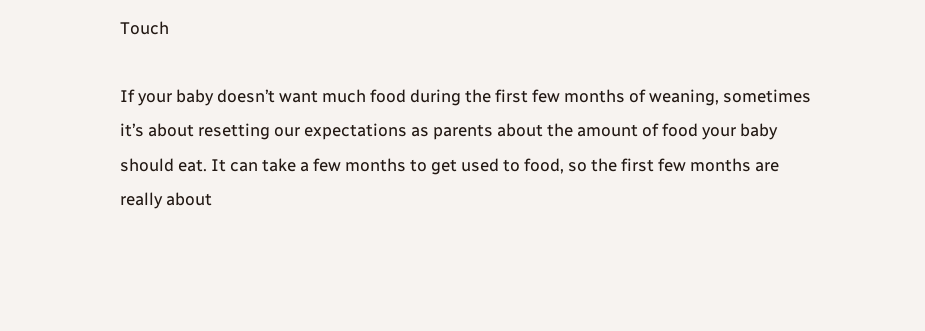Touch

If your baby doesn’t want much food during the first few months of weaning, sometimes it’s about resetting our expectations as parents about the amount of food your baby should eat. It can take a few months to get used to food, so the first few months are really about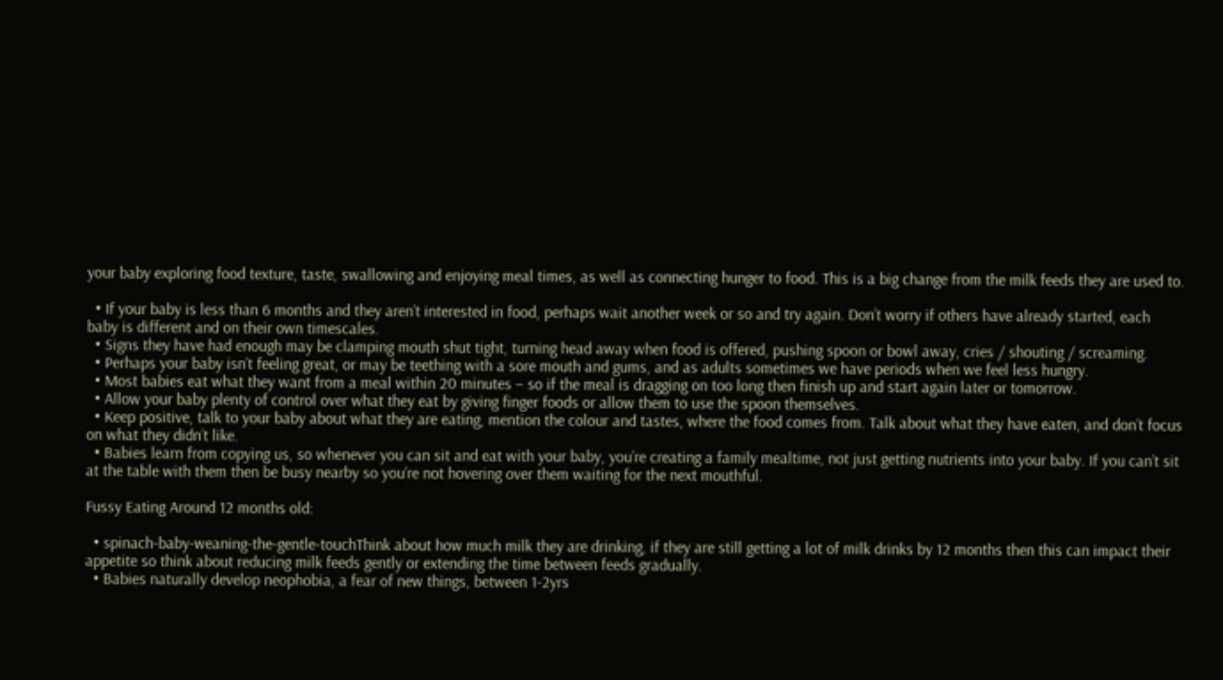your baby exploring food texture, taste, swallowing and enjoying meal times, as well as connecting hunger to food. This is a big change from the milk feeds they are used to.

  • If your baby is less than 6 months and they aren’t interested in food, perhaps wait another week or so and try again. Don’t worry if others have already started, each baby is different and on their own timescales.
  • Signs they have had enough may be clamping mouth shut tight, turning head away when food is offered, pushing spoon or bowl away, cries / shouting / screaming.
  • Perhaps your baby isn’t feeling great, or may be teething with a sore mouth and gums, and as adults sometimes we have periods when we feel less hungry.
  • Most babies eat what they want from a meal within 20 minutes – so if the meal is dragging on too long then finish up and start again later or tomorrow.
  • Allow your baby plenty of control over what they eat by giving finger foods or allow them to use the spoon themselves.
  • Keep positive, talk to your baby about what they are eating, mention the colour and tastes, where the food comes from. Talk about what they have eaten, and don’t focus on what they didn’t like.
  • Babies learn from copying us, so whenever you can sit and eat with your baby, you’re creating a family mealtime, not just getting nutrients into your baby. If you can’t sit at the table with them then be busy nearby so you’re not hovering over them waiting for the next mouthful.

Fussy Eating Around 12 months old:

  • spinach-baby-weaning-the-gentle-touchThink about how much milk they are drinking, if they are still getting a lot of milk drinks by 12 months then this can impact their appetite so think about reducing milk feeds gently or extending the time between feeds gradually.
  • Babies naturally develop neophobia, a fear of new things, between 1-2yrs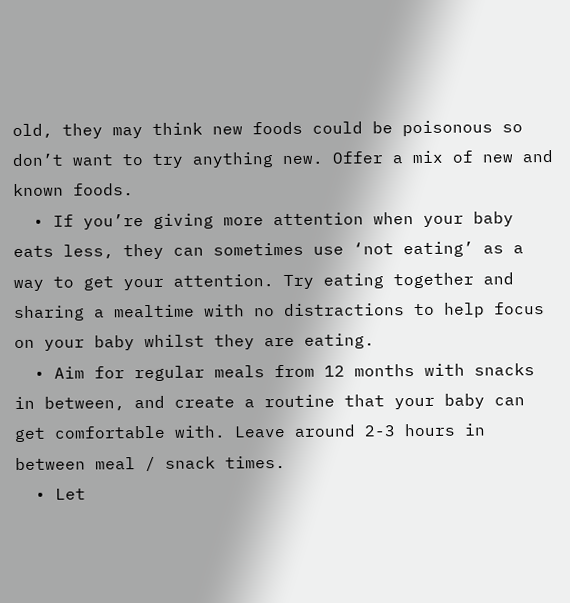old, they may think new foods could be poisonous so don’t want to try anything new. Offer a mix of new and known foods.
  • If you’re giving more attention when your baby eats less, they can sometimes use ‘not eating’ as a way to get your attention. Try eating together and sharing a mealtime with no distractions to help focus on your baby whilst they are eating.
  • Aim for regular meals from 12 months with snacks in between, and create a routine that your baby can get comfortable with. Leave around 2-3 hours in between meal / snack times.
  • Let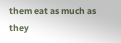them eat as much as they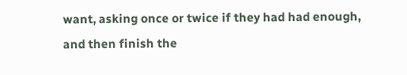want, asking once or twice if they had had enough, and then finish the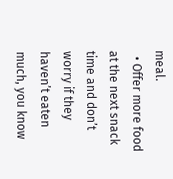meal.
  • Offer more food at the next snack time and don’t worry if they haven’t eaten much, you know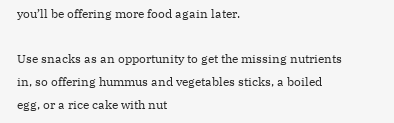you’ll be offering more food again later.

Use snacks as an opportunity to get the missing nutrients in, so offering hummus and vegetables sticks, a boiled egg, or a rice cake with nut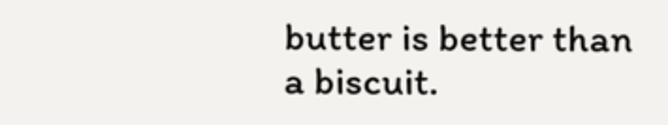butter is better than a biscuit.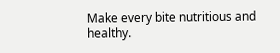Make every bite nutritious and healthy.